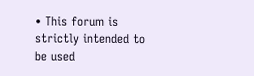• This forum is strictly intended to be used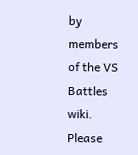by members of the VS Battles wiki. Please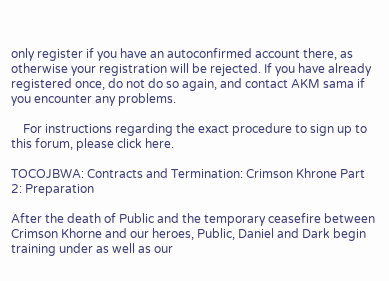only register if you have an autoconfirmed account there, as otherwise your registration will be rejected. If you have already registered once, do not do so again, and contact AKM sama if you encounter any problems.

    For instructions regarding the exact procedure to sign up to this forum, please click here.

TOCOJBWA: Contracts and Termination: Crimson Khrone Part 2: Preparation

After the death of Public and the temporary ceasefire between Crimson Khorne and our heroes, Public, Daniel and Dark begin training under as well as our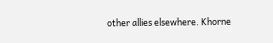other allies elsewhere. Khorne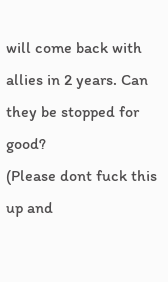will come back with allies in 2 years. Can they be stopped for good?
(Please dont fuck this up and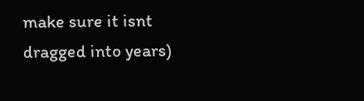make sure it isnt dragged into years)